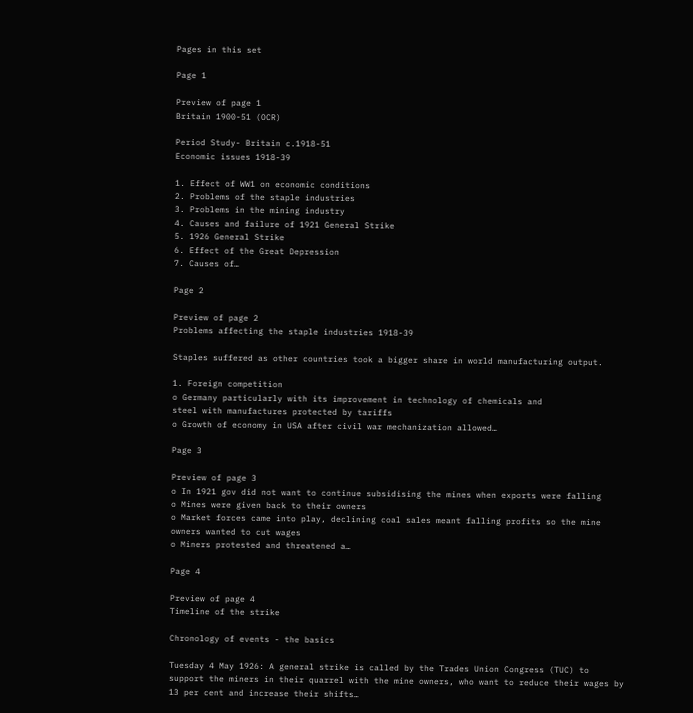Pages in this set

Page 1

Preview of page 1
Britain 1900-51 (OCR)

Period Study- Britain c.1918-51
Economic issues 1918-39

1. Effect of WW1 on economic conditions
2. Problems of the staple industries
3. Problems in the mining industry
4. Causes and failure of 1921 General Strike
5. 1926 General Strike
6. Effect of the Great Depression
7. Causes of…

Page 2

Preview of page 2
Problems affecting the staple industries 1918-39

Staples suffered as other countries took a bigger share in world manufacturing output.

1. Foreign competition
o Germany particularly with its improvement in technology of chemicals and
steel with manufactures protected by tariffs
o Growth of economy in USA after civil war mechanization allowed…

Page 3

Preview of page 3
o In 1921 gov did not want to continue subsidising the mines when exports were falling
o Mines were given back to their owners
o Market forces came into play, declining coal sales meant falling profits so the mine
owners wanted to cut wages
o Miners protested and threatened a…

Page 4

Preview of page 4
Timeline of the strike

Chronology of events - the basics

Tuesday 4 May 1926: A general strike is called by the Trades Union Congress (TUC) to
support the miners in their quarrel with the mine owners, who want to reduce their wages by
13 per cent and increase their shifts…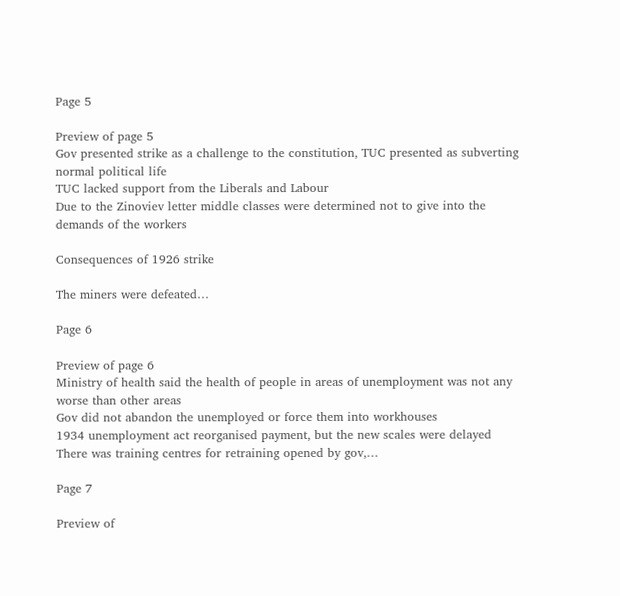Page 5

Preview of page 5
Gov presented strike as a challenge to the constitution, TUC presented as subverting
normal political life
TUC lacked support from the Liberals and Labour
Due to the Zinoviev letter middle classes were determined not to give into the
demands of the workers

Consequences of 1926 strike

The miners were defeated…

Page 6

Preview of page 6
Ministry of health said the health of people in areas of unemployment was not any
worse than other areas
Gov did not abandon the unemployed or force them into workhouses
1934 unemployment act reorganised payment, but the new scales were delayed
There was training centres for retraining opened by gov,…

Page 7

Preview of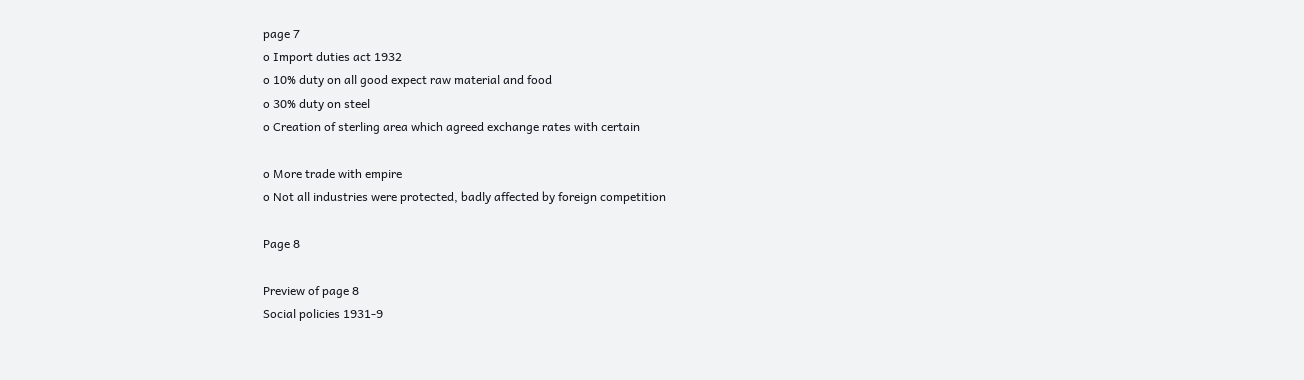page 7
o Import duties act 1932
o 10% duty on all good expect raw material and food
o 30% duty on steel
o Creation of sterling area which agreed exchange rates with certain

o More trade with empire
o Not all industries were protected, badly affected by foreign competition

Page 8

Preview of page 8
Social policies 1931-9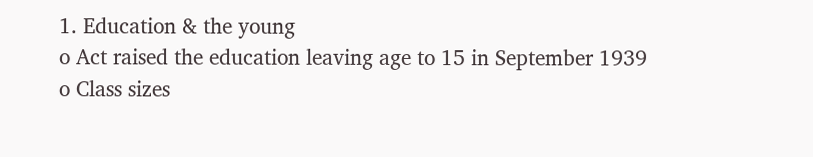1. Education & the young
o Act raised the education leaving age to 15 in September 1939
o Class sizes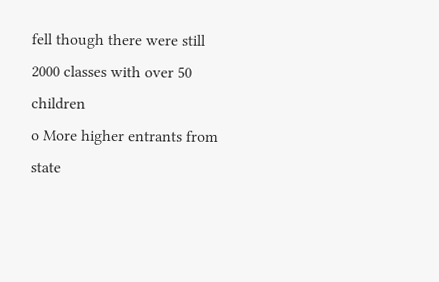fell though there were still 2000 classes with over 50 children
o More higher entrants from state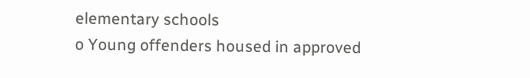elementary schools
o Young offenders housed in approved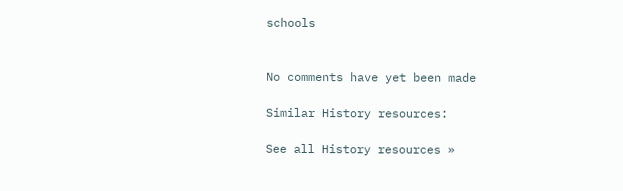schools


No comments have yet been made

Similar History resources:

See all History resources »